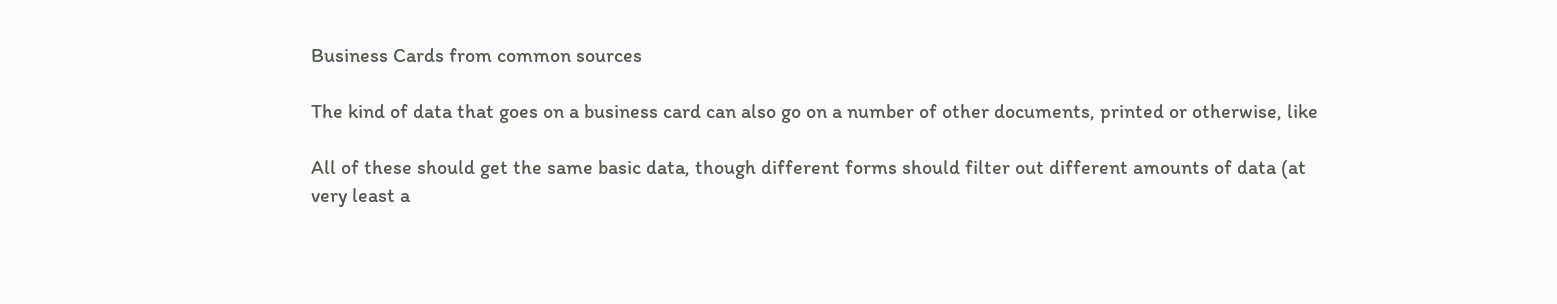Business Cards from common sources

The kind of data that goes on a business card can also go on a number of other documents, printed or otherwise, like

All of these should get the same basic data, though different forms should filter out different amounts of data (at very least a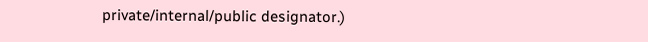private/internal/public designator.)